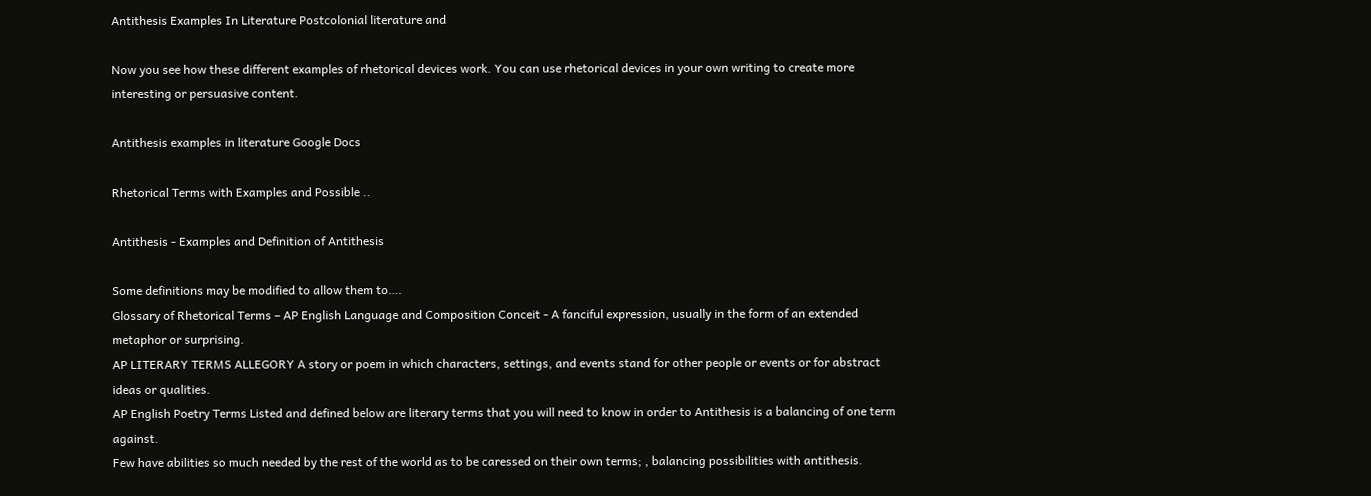Antithesis Examples In Literature Postcolonial literature and

Now you see how these different examples of rhetorical devices work. You can use rhetorical devices in your own writing to create more interesting or persuasive content.

Antithesis examples in literature Google Docs

Rhetorical Terms with Examples and Possible ..

Antithesis - Examples and Definition of Antithesis

Some definitions may be modified to allow them to….
Glossary of Rhetorical Terms – AP English Language and Composition Conceit - A fanciful expression, usually in the form of an extended metaphor or surprising.
AP LITERARY TERMS ALLEGORY A story or poem in which characters, settings, and events stand for other people or events or for abstract ideas or qualities.
AP English Poetry Terms Listed and defined below are literary terms that you will need to know in order to Antithesis is a balancing of one term against.
Few have abilities so much needed by the rest of the world as to be caressed on their own terms; , balancing possibilities with antithesis.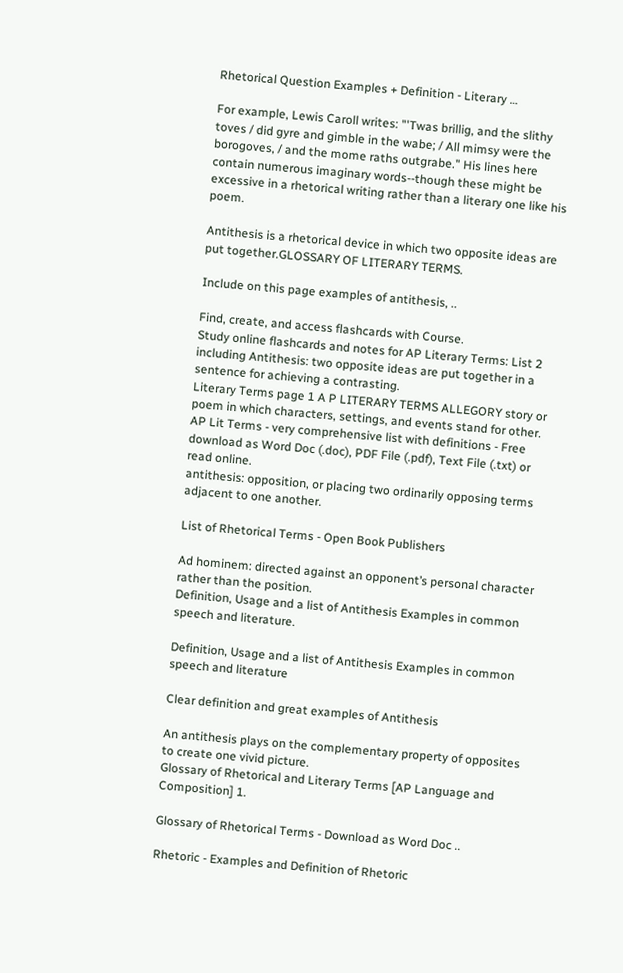Rhetorical Question Examples + Definition - Literary …

For example, Lewis Caroll writes: "'Twas brillig, and the slithy toves / did gyre and gimble in the wabe; / All mimsy were the borogoves, / and the mome raths outgrabe." His lines here contain numerous imaginary words--though these might be excessive in a rhetorical writing rather than a literary one like his poem.

Antithesis is a rhetorical device in which two opposite ideas are put together.GLOSSARY OF LITERARY TERMS.

Include on this page examples of antithesis, ..

Find, create, and access flashcards with Course.
Study online flashcards and notes for AP Literary Terms: List 2 including Antithesis: two opposite ideas are put together in a sentence for achieving a contrasting.
Literary Terms page 1 A P LITERARY TERMS ALLEGORY story or poem in which characters, settings, and events stand for other.
AP Lit Terms - very comprehensive list with definitions - Free download as Word Doc (.doc), PDF File (.pdf), Text File (.txt) or read online.
antithesis: opposition, or placing two ordinarily opposing terms adjacent to one another.

List of Rhetorical Terms - Open Book Publishers

Ad hominem: directed against an opponent’s personal character rather than the position.
Definition, Usage and a list of Antithesis Examples in common speech and literature.

Definition, Usage and a list of Antithesis Examples in common speech and literature

Clear definition and great examples of Antithesis

An antithesis plays on the complementary property of opposites to create one vivid picture.
Glossary of Rhetorical and Literary Terms [AP Language and Composition] 1.

Glossary of Rhetorical Terms - Download as Word Doc ..

Rhetoric - Examples and Definition of Rhetoric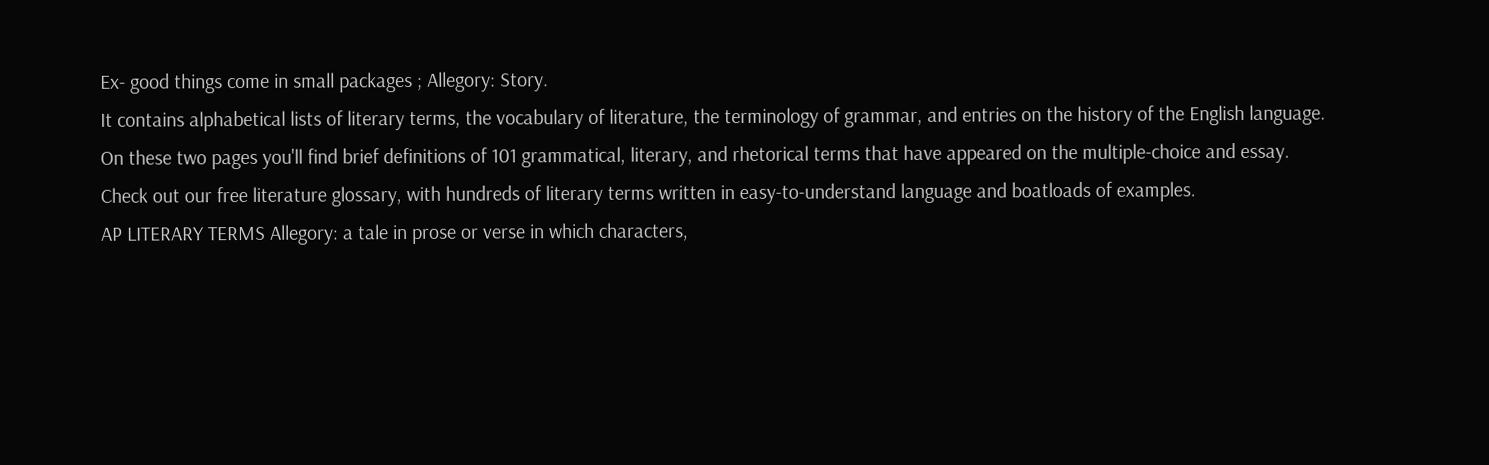Ex- good things come in small packages ; Allegory: Story.
It contains alphabetical lists of literary terms, the vocabulary of literature, the terminology of grammar, and entries on the history of the English language.
On these two pages you'll find brief definitions of 101 grammatical, literary, and rhetorical terms that have appeared on the multiple-choice and essay.
Check out our free literature glossary, with hundreds of literary terms written in easy-to-understand language and boatloads of examples.
AP LITERARY TERMS Allegory: a tale in prose or verse in which characters,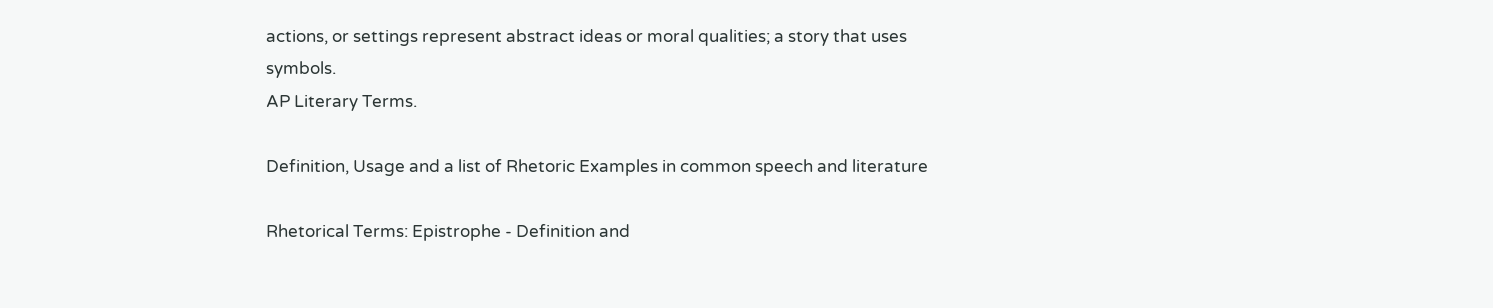actions, or settings represent abstract ideas or moral qualities; a story that uses symbols.
AP Literary Terms.

Definition, Usage and a list of Rhetoric Examples in common speech and literature

Rhetorical Terms: Epistrophe - Definition and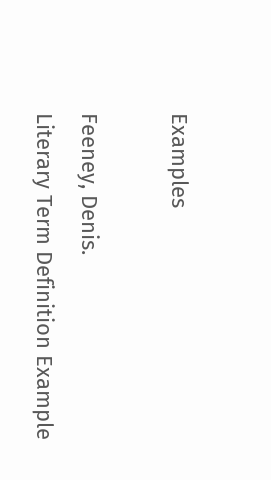Examples

Feeney, Denis.
Literary Term Definition Example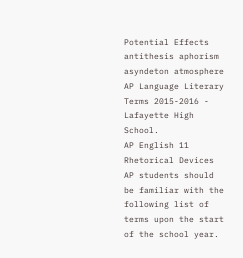Potential Effects antithesis aphorism asyndeton atmosphere AP Language Literary Terms 2015-2016 - Lafayette High School.
AP English 11 Rhetorical Devices AP students should be familiar with the following list of terms upon the start of the school year.